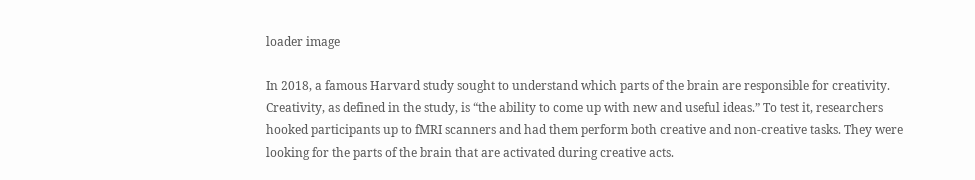loader image

In 2018, a famous Harvard study sought to understand which parts of the brain are responsible for creativity. Creativity, as defined in the study, is “the ability to come up with new and useful ideas.” To test it, researchers hooked participants up to fMRI scanners and had them perform both creative and non-creative tasks. They were looking for the parts of the brain that are activated during creative acts.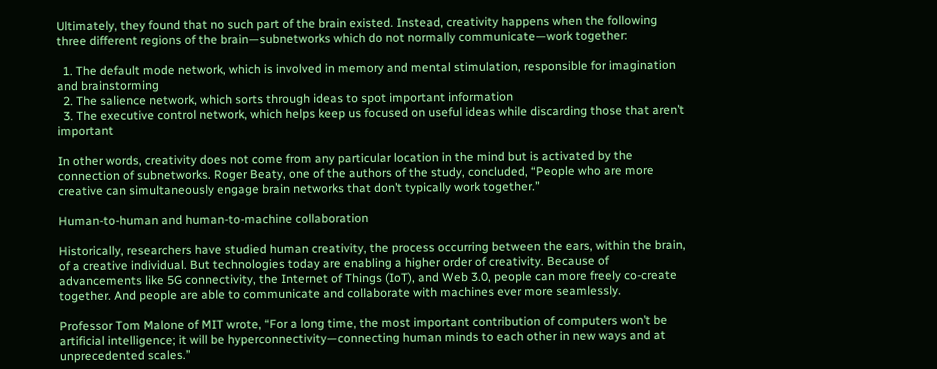Ultimately, they found that no such part of the brain existed. Instead, creativity happens when the following three different regions of the brain—subnetworks which do not normally communicate—work together:

  1. The default mode network, which is involved in memory and mental stimulation, responsible for imagination and brainstorming
  2. The salience network, which sorts through ideas to spot important information
  3. The executive control network, which helps keep us focused on useful ideas while discarding those that aren’t important

In other words, creativity does not come from any particular location in the mind but is activated by the connection of subnetworks. Roger Beaty, one of the authors of the study, concluded, “People who are more creative can simultaneously engage brain networks that don’t typically work together.”

Human-to-human and human-to-machine collaboration

Historically, researchers have studied human creativity, the process occurring between the ears, within the brain, of a creative individual. But technologies today are enabling a higher order of creativity. Because of advancements like 5G connectivity, the Internet of Things (IoT), and Web 3.0, people can more freely co-create together. And people are able to communicate and collaborate with machines ever more seamlessly.

Professor Tom Malone of MIT wrote, “For a long time, the most important contribution of computers won’t be artificial intelligence; it will be hyperconnectivity—connecting human minds to each other in new ways and at unprecedented scales.”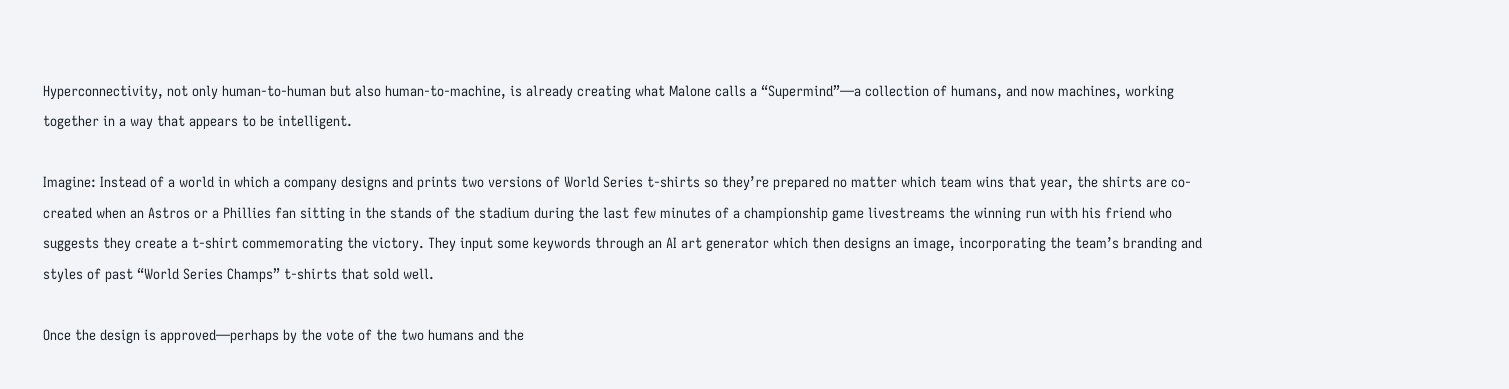Hyperconnectivity, not only human-to-human but also human-to-machine, is already creating what Malone calls a “Supermind”—a collection of humans, and now machines, working together in a way that appears to be intelligent.

Imagine: Instead of a world in which a company designs and prints two versions of World Series t-shirts so they’re prepared no matter which team wins that year, the shirts are co-created when an Astros or a Phillies fan sitting in the stands of the stadium during the last few minutes of a championship game livestreams the winning run with his friend who suggests they create a t-shirt commemorating the victory. They input some keywords through an AI art generator which then designs an image, incorporating the team’s branding and styles of past “World Series Champs” t-shirts that sold well.

Once the design is approved—perhaps by the vote of the two humans and the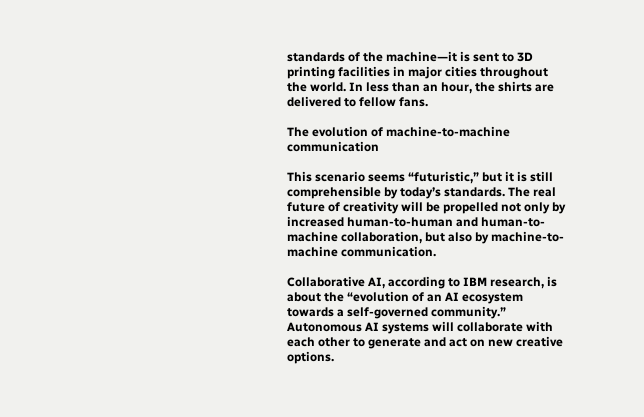standards of the machine—it is sent to 3D printing facilities in major cities throughout the world. In less than an hour, the shirts are delivered to fellow fans.

The evolution of machine-to-machine communication

This scenario seems “futuristic,” but it is still comprehensible by today’s standards. The real future of creativity will be propelled not only by increased human-to-human and human-to-machine collaboration, but also by machine-to-machine communication.

Collaborative AI, according to IBM research, is about the “evolution of an AI ecosystem towards a self-governed community.” Autonomous AI systems will collaborate with each other to generate and act on new creative options.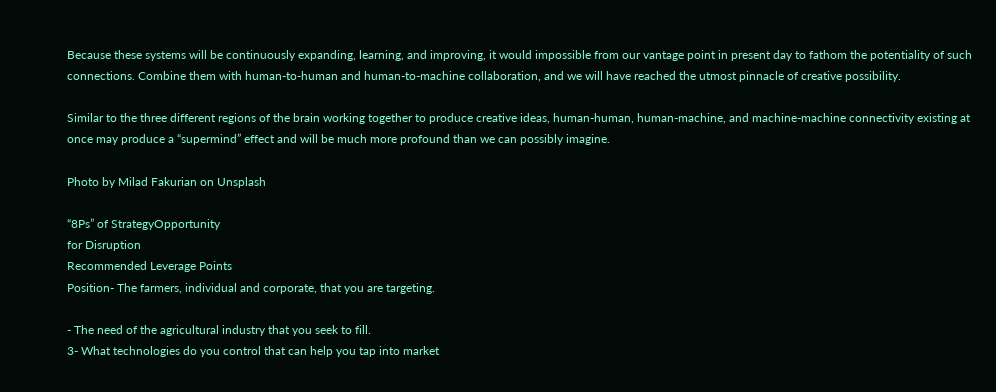Because these systems will be continuously expanding, learning, and improving, it would impossible from our vantage point in present day to fathom the potentiality of such connections. Combine them with human-to-human and human-to-machine collaboration, and we will have reached the utmost pinnacle of creative possibility.

Similar to the three different regions of the brain working together to produce creative ideas, human-human, human-machine, and machine-machine connectivity existing at once may produce a “supermind” effect and will be much more profound than we can possibly imagine.

Photo by Milad Fakurian on Unsplash

“8Ps” of StrategyOpportunity
for Disruption
Recommended Leverage Points
Position- The farmers, individual and corporate, that you are targeting.

- The need of the agricultural industry that you seek to fill.
3- What technologies do you control that can help you tap into market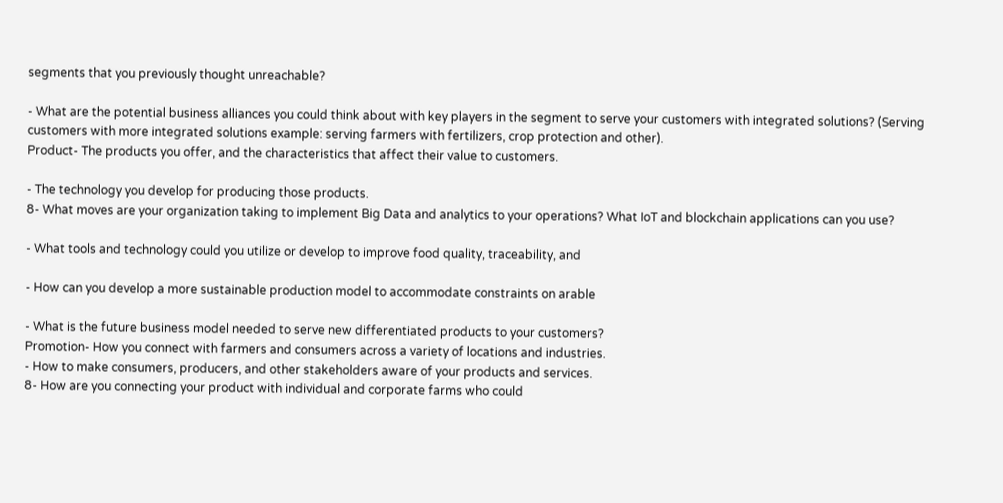segments that you previously thought unreachable?

- What are the potential business alliances you could think about with key players in the segment to serve your customers with integrated solutions? (Serving customers with more integrated solutions example: serving farmers with fertilizers, crop protection and other).
Product- The products you offer, and the characteristics that affect their value to customers.

- The technology you develop for producing those products.
8- What moves are your organization taking to implement Big Data and analytics to your operations? What IoT and blockchain applications can you use?

- What tools and technology could you utilize or develop to improve food quality, traceability, and

- How can you develop a more sustainable production model to accommodate constraints on arable

- What is the future business model needed to serve new differentiated products to your customers?
Promotion- How you connect with farmers and consumers across a variety of locations and industries.
- How to make consumers, producers, and other stakeholders aware of your products and services.
8- How are you connecting your product with individual and corporate farms who could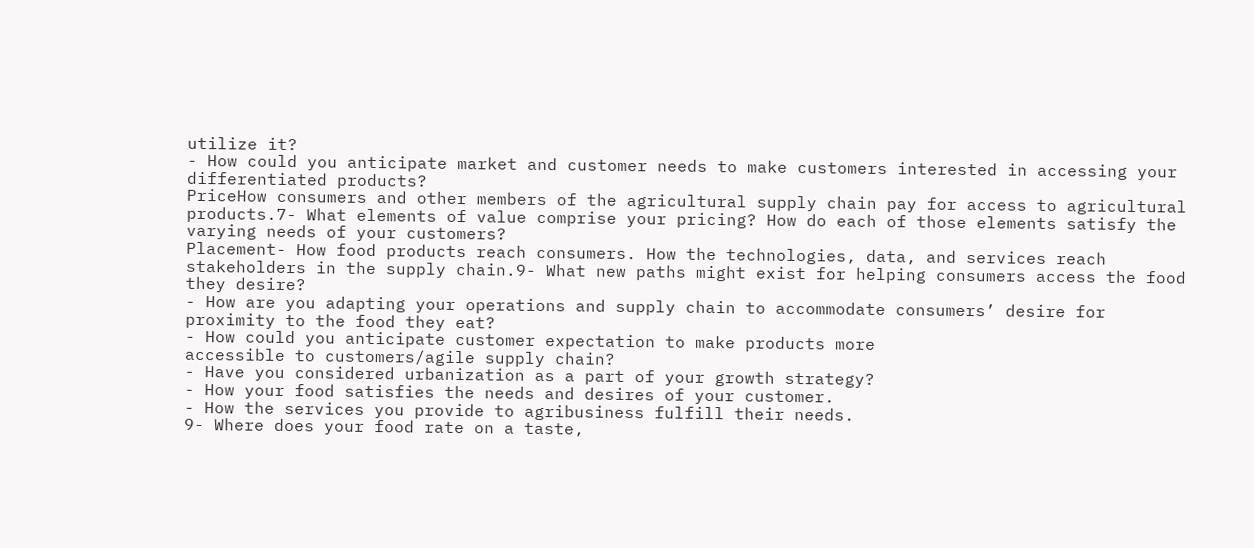utilize it?
- How could you anticipate market and customer needs to make customers interested in accessing your differentiated products?
PriceHow consumers and other members of the agricultural supply chain pay for access to agricultural products.7- What elements of value comprise your pricing? How do each of those elements satisfy the varying needs of your customers?
Placement- How food products reach consumers. How the technologies, data, and services reach stakeholders in the supply chain.9- What new paths might exist for helping consumers access the food they desire?
- How are you adapting your operations and supply chain to accommodate consumers’ desire for proximity to the food they eat?
- How could you anticipate customer expectation to make products more
accessible to customers/agile supply chain?
- Have you considered urbanization as a part of your growth strategy?
- How your food satisfies the needs and desires of your customer.
- How the services you provide to agribusiness fulfill their needs.
9- Where does your food rate on a taste,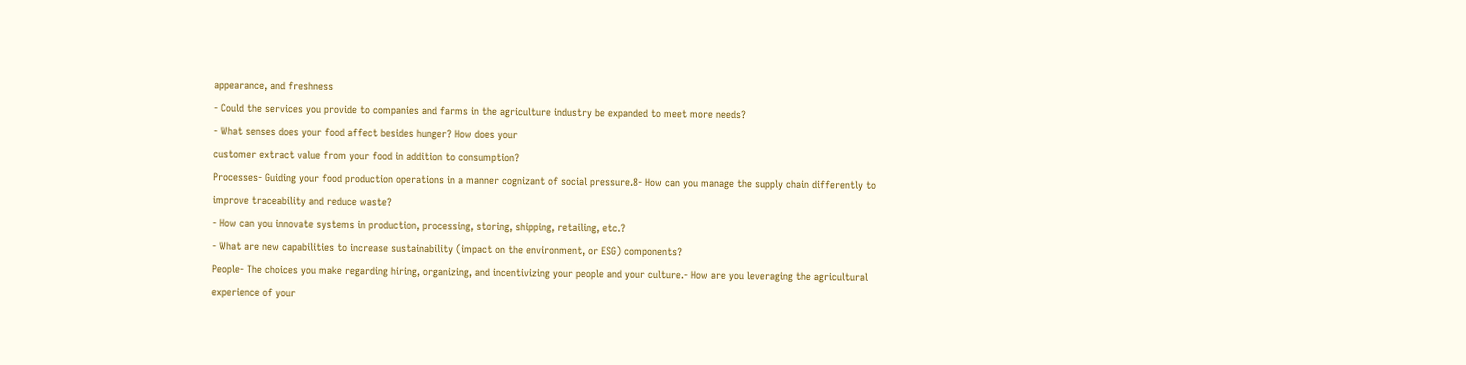appearance, and freshness
- Could the services you provide to companies and farms in the agriculture industry be expanded to meet more needs?
- What senses does your food affect besides hunger? How does your
customer extract value from your food in addition to consumption?
Processes- Guiding your food production operations in a manner cognizant of social pressure.8- How can you manage the supply chain differently to improve traceability and reduce waste?
- How can you innovate systems in production, processing, storing, shipping, retailing, etc.?
- What are new capabilities to increase sustainability (impact on the environment, or ESG) components?
People- The choices you make regarding hiring, organizing, and incentivizing your people and your culture.- How are you leveraging the agricultural experience of your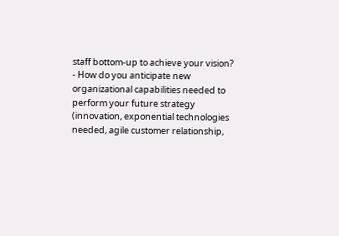staff bottom-up to achieve your vision?
- How do you anticipate new organizational capabilities needed to perform your future strategy (innovation, exponential technologies needed, agile customer relationship,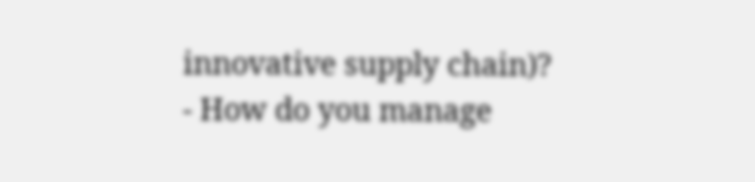innovative supply chain)?
- How do you manage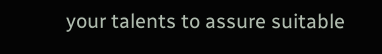your talents to assure suitable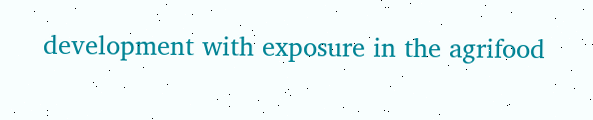development with exposure in the agrifood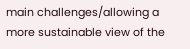main challenges/allowing a more sustainable view of the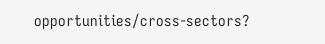opportunities/cross-sectors?